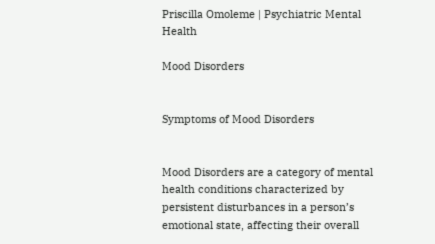Priscilla Omoleme | Psychiatric Mental Health

Mood Disorders


Symptoms of Mood Disorders


Mood Disorders are a category of mental health conditions characterized by persistent disturbances in a person’s emotional state, affecting their overall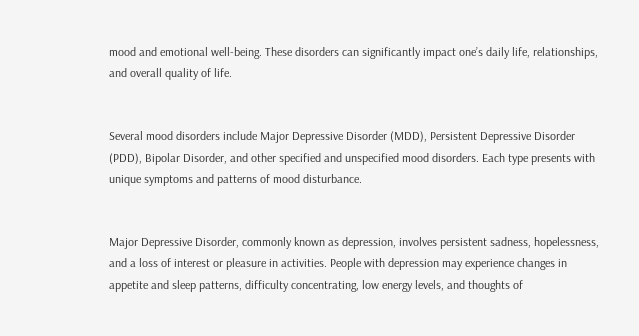mood and emotional well-being. These disorders can significantly impact one’s daily life, relationships, and overall quality of life.


Several mood disorders include Major Depressive Disorder (MDD), Persistent Depressive Disorder (PDD), Bipolar Disorder, and other specified and unspecified mood disorders. Each type presents with unique symptoms and patterns of mood disturbance.


Major Depressive Disorder, commonly known as depression, involves persistent sadness, hopelessness, and a loss of interest or pleasure in activities. People with depression may experience changes in appetite and sleep patterns, difficulty concentrating, low energy levels, and thoughts of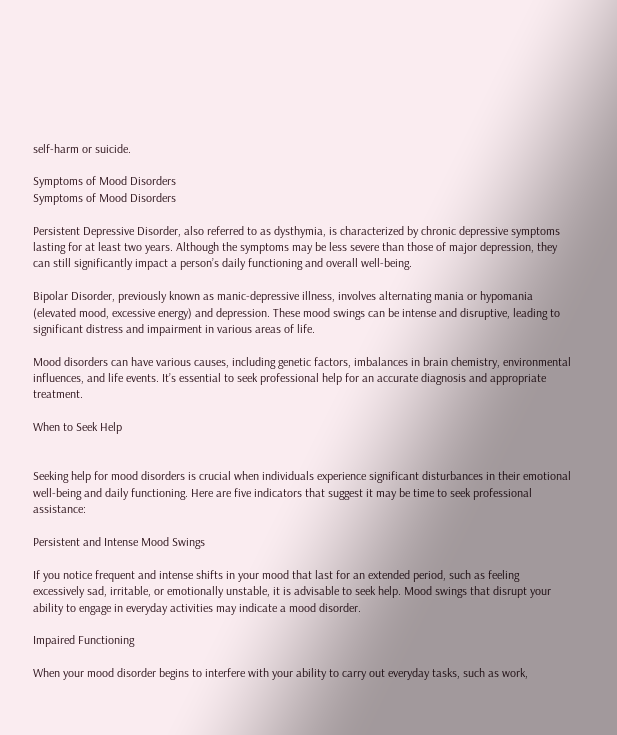self-harm or suicide.

Symptoms of Mood Disorders
Symptoms of Mood Disorders

Persistent Depressive Disorder, also referred to as dysthymia, is characterized by chronic depressive symptoms lasting for at least two years. Although the symptoms may be less severe than those of major depression, they can still significantly impact a person’s daily functioning and overall well-being.

Bipolar Disorder, previously known as manic-depressive illness, involves alternating mania or hypomania (elevated mood, excessive energy) and depression. These mood swings can be intense and disruptive, leading to significant distress and impairment in various areas of life.

Mood disorders can have various causes, including genetic factors, imbalances in brain chemistry, environmental influences, and life events. It’s essential to seek professional help for an accurate diagnosis and appropriate treatment.

When to Seek Help


Seeking help for mood disorders is crucial when individuals experience significant disturbances in their emotional well-being and daily functioning. Here are five indicators that suggest it may be time to seek professional assistance:

Persistent and Intense Mood Swings

If you notice frequent and intense shifts in your mood that last for an extended period, such as feeling excessively sad, irritable, or emotionally unstable, it is advisable to seek help. Mood swings that disrupt your ability to engage in everyday activities may indicate a mood disorder.

Impaired Functioning

When your mood disorder begins to interfere with your ability to carry out everyday tasks, such as work,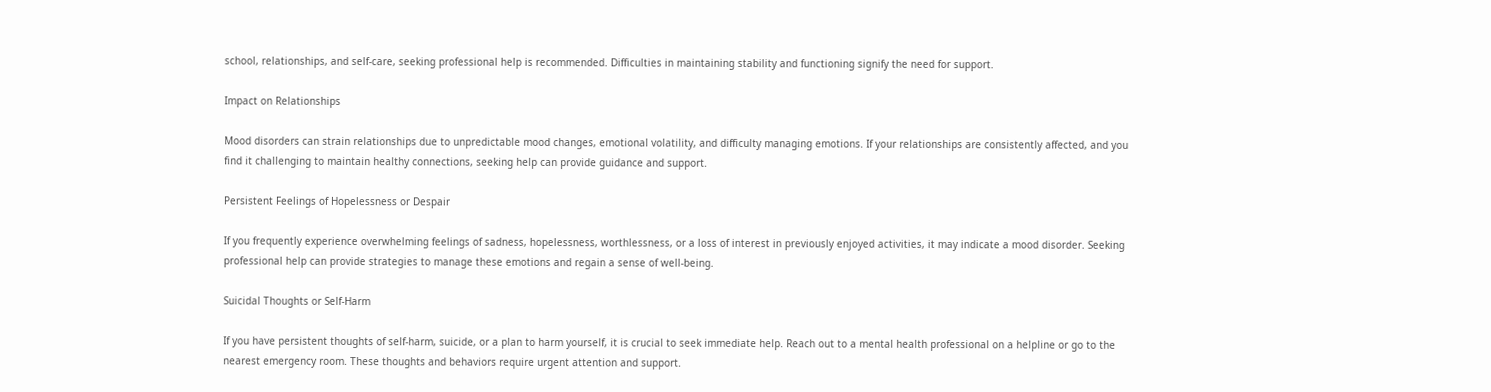school, relationships, and self-care, seeking professional help is recommended. Difficulties in maintaining stability and functioning signify the need for support.

Impact on Relationships

Mood disorders can strain relationships due to unpredictable mood changes, emotional volatility, and difficulty managing emotions. If your relationships are consistently affected, and you find it challenging to maintain healthy connections, seeking help can provide guidance and support.

Persistent Feelings of Hopelessness or Despair

If you frequently experience overwhelming feelings of sadness, hopelessness, worthlessness, or a loss of interest in previously enjoyed activities, it may indicate a mood disorder. Seeking professional help can provide strategies to manage these emotions and regain a sense of well-being.

Suicidal Thoughts or Self-Harm

If you have persistent thoughts of self-harm, suicide, or a plan to harm yourself, it is crucial to seek immediate help. Reach out to a mental health professional on a helpline or go to the nearest emergency room. These thoughts and behaviors require urgent attention and support.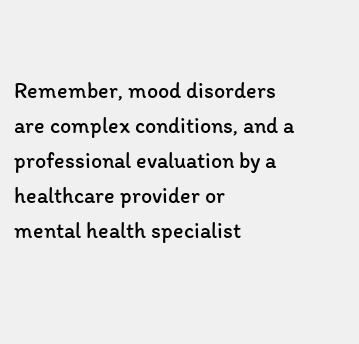Remember, mood disorders are complex conditions, and a professional evaluation by a healthcare provider or mental health specialist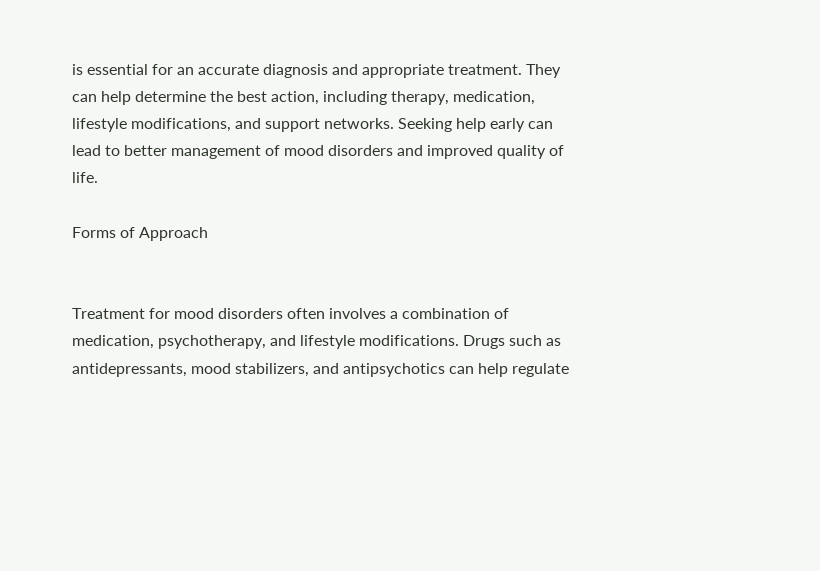is essential for an accurate diagnosis and appropriate treatment. They can help determine the best action, including therapy, medication, lifestyle modifications, and support networks. Seeking help early can lead to better management of mood disorders and improved quality of life.

Forms of Approach


Treatment for mood disorders often involves a combination of medication, psychotherapy, and lifestyle modifications. Drugs such as antidepressants, mood stabilizers, and antipsychotics can help regulate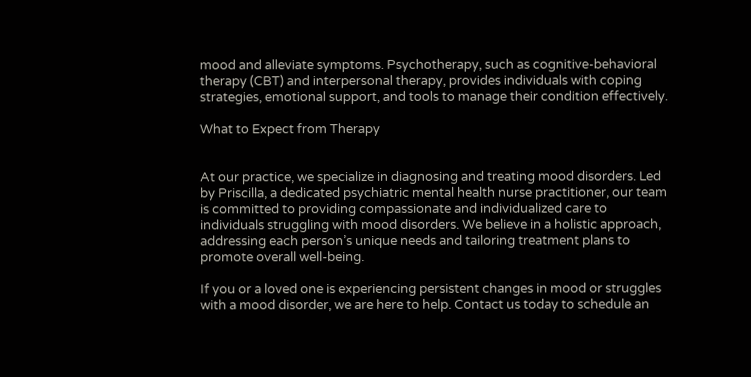mood and alleviate symptoms. Psychotherapy, such as cognitive-behavioral therapy (CBT) and interpersonal therapy, provides individuals with coping strategies, emotional support, and tools to manage their condition effectively.

What to Expect from Therapy


At our practice, we specialize in diagnosing and treating mood disorders. Led by Priscilla, a dedicated psychiatric mental health nurse practitioner, our team is committed to providing compassionate and individualized care to individuals struggling with mood disorders. We believe in a holistic approach, addressing each person’s unique needs and tailoring treatment plans to promote overall well-being.

If you or a loved one is experiencing persistent changes in mood or struggles with a mood disorder, we are here to help. Contact us today to schedule an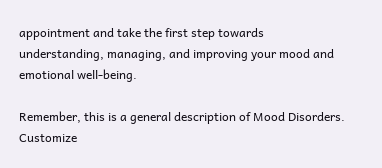appointment and take the first step towards understanding, managing, and improving your mood and emotional well-being.

Remember, this is a general description of Mood Disorders. Customize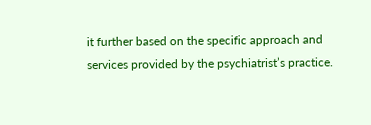it further based on the specific approach and services provided by the psychiatrist’s practice.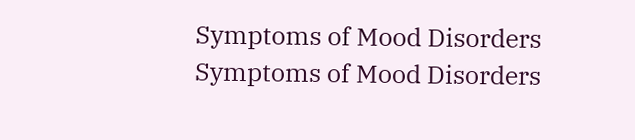Symptoms of Mood Disorders
Symptoms of Mood Disorders